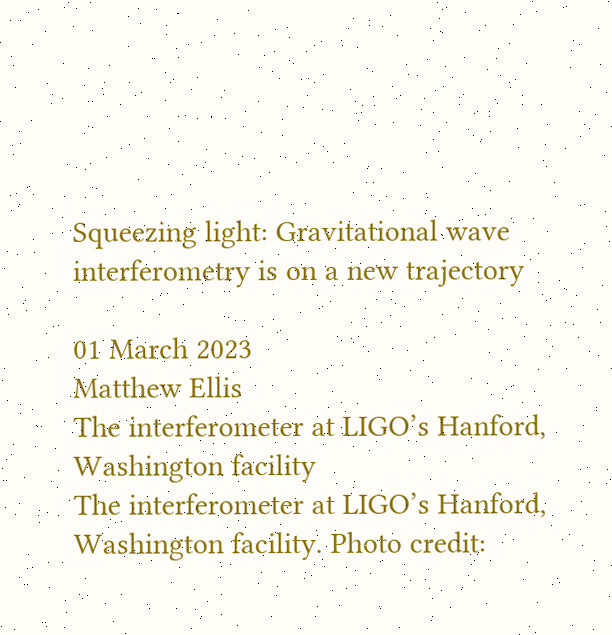Squeezing light: Gravitational wave interferometry is on a new trajectory

01 March 2023
Matthew Ellis
The interferometer at LIGO’s Hanford, Washington facility
The interferometer at LIGO’s Hanford, Washington facility. Photo credit: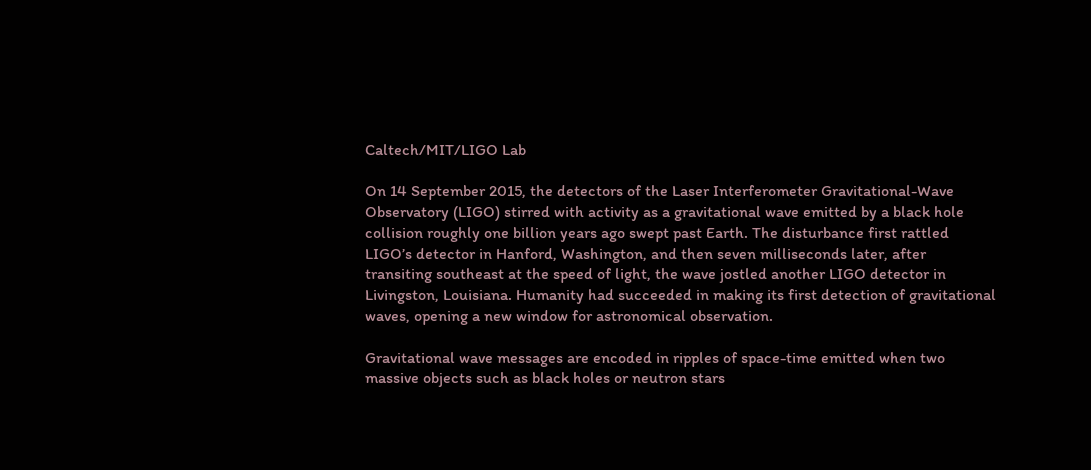Caltech/MIT/LIGO Lab

On 14 September 2015, the detectors of the Laser Interferometer Gravitational-Wave Observatory (LIGO) stirred with activity as a gravitational wave emitted by a black hole collision roughly one billion years ago swept past Earth. The disturbance first rattled LIGO’s detector in Hanford, Washington, and then seven milliseconds later, after transiting southeast at the speed of light, the wave jostled another LIGO detector in Livingston, Louisiana. Humanity had succeeded in making its first detection of gravitational waves, opening a new window for astronomical observation.

Gravitational wave messages are encoded in ripples of space-time emitted when two massive objects such as black holes or neutron stars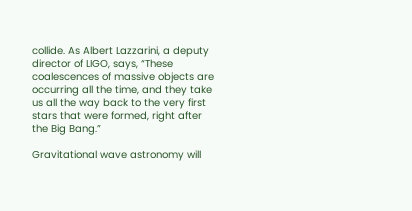collide. As Albert Lazzarini, a deputy director of LIGO, says, “These coalescences of massive objects are occurring all the time, and they take us all the way back to the very first stars that were formed, right after the Big Bang.”

Gravitational wave astronomy will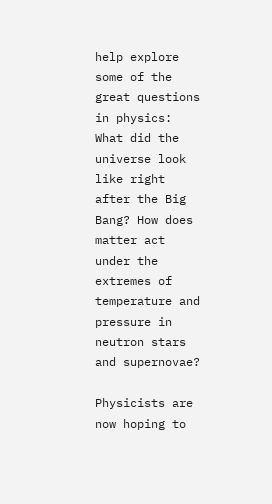help explore some of the great questions in physics: What did the universe look like right after the Big Bang? How does matter act under the extremes of temperature and pressure in neutron stars and supernovae?

Physicists are now hoping to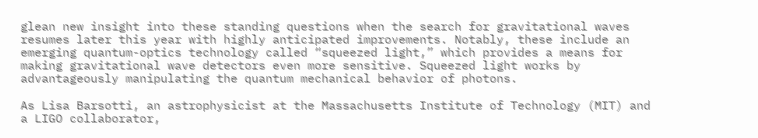glean new insight into these standing questions when the search for gravitational waves resumes later this year with highly anticipated improvements. Notably, these include an emerging quantum-optics technology called “squeezed light,” which provides a means for making gravitational wave detectors even more sensitive. Squeezed light works by advantageously manipulating the quantum mechanical behavior of photons.

As Lisa Barsotti, an astrophysicist at the Massachusetts Institute of Technology (MIT) and a LIGO collaborator,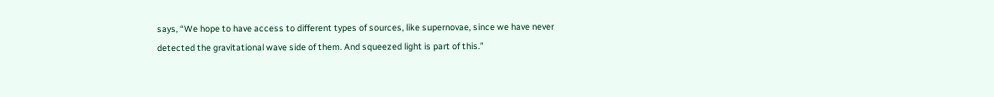says, “We hope to have access to different types of sources, like supernovae, since we have never detected the gravitational wave side of them. And squeezed light is part of this.”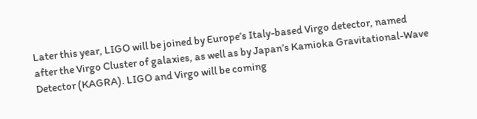Later this year, LIGO will be joined by Europe’s Italy-based Virgo detector, named after the Virgo Cluster of galaxies, as well as by Japan’s Kamioka Gravitational-Wave Detector (KAGRA). LIGO and Virgo will be coming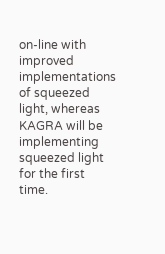on-line with improved implementations of squeezed light, whereas KAGRA will be implementing squeezed light for the first time.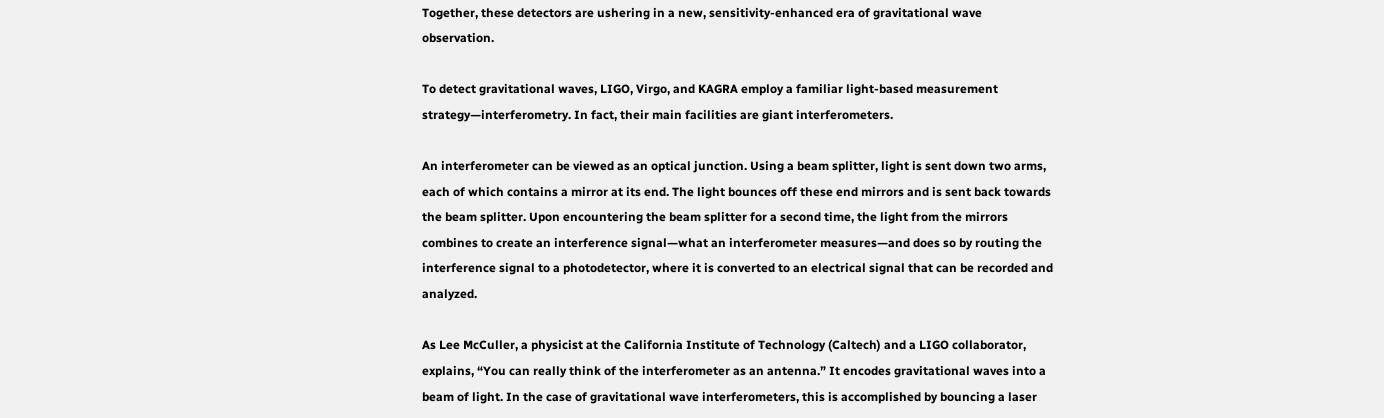Together, these detectors are ushering in a new, sensitivity-enhanced era of gravitational wave observation.

To detect gravitational waves, LIGO, Virgo, and KAGRA employ a familiar light-based measurement strategy—interferometry. In fact, their main facilities are giant interferometers.

An interferometer can be viewed as an optical junction. Using a beam splitter, light is sent down two arms, each of which contains a mirror at its end. The light bounces off these end mirrors and is sent back towards the beam splitter. Upon encountering the beam splitter for a second time, the light from the mirrors combines to create an interference signal—what an interferometer measures—and does so by routing the interference signal to a photodetector, where it is converted to an electrical signal that can be recorded and analyzed.

As Lee McCuller, a physicist at the California Institute of Technology (Caltech) and a LIGO collaborator, explains, “You can really think of the interferometer as an antenna.” It encodes gravitational waves into a beam of light. In the case of gravitational wave interferometers, this is accomplished by bouncing a laser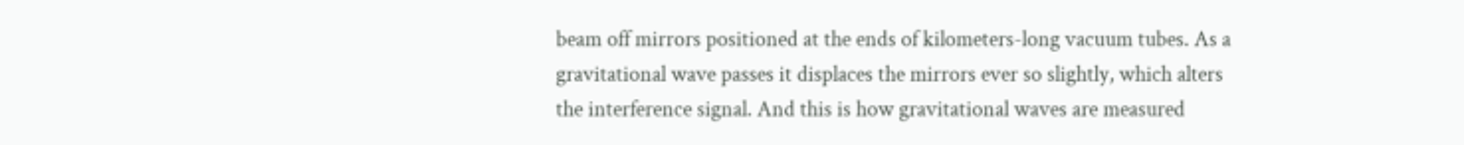beam off mirrors positioned at the ends of kilometers-long vacuum tubes. As a gravitational wave passes it displaces the mirrors ever so slightly, which alters the interference signal. And this is how gravitational waves are measured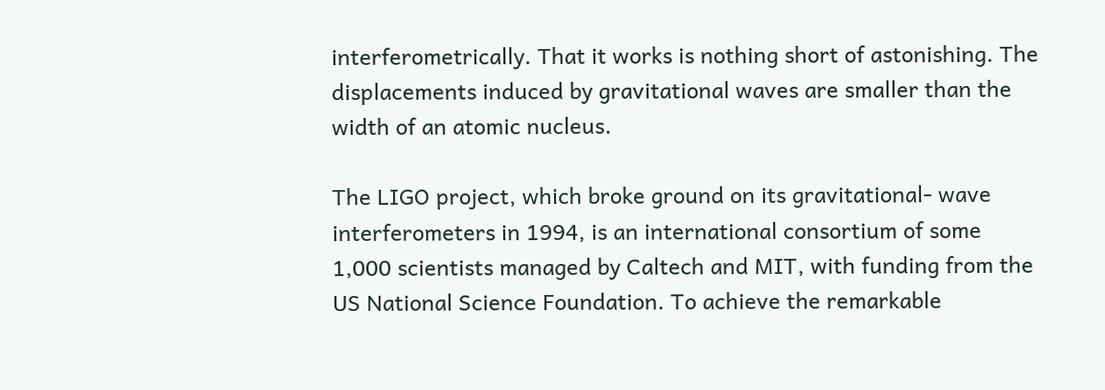interferometrically. That it works is nothing short of astonishing. The displacements induced by gravitational waves are smaller than the width of an atomic nucleus.

The LIGO project, which broke ground on its gravitational- wave interferometers in 1994, is an international consortium of some 1,000 scientists managed by Caltech and MIT, with funding from the US National Science Foundation. To achieve the remarkable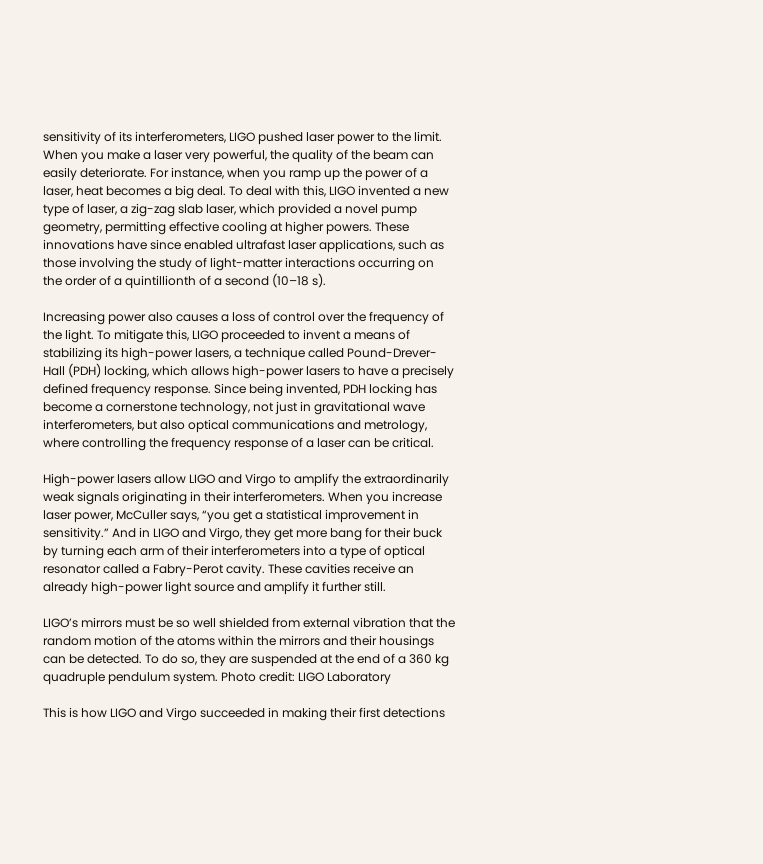sensitivity of its interferometers, LIGO pushed laser power to the limit. When you make a laser very powerful, the quality of the beam can easily deteriorate. For instance, when you ramp up the power of a laser, heat becomes a big deal. To deal with this, LIGO invented a new type of laser, a zig-zag slab laser, which provided a novel pump geometry, permitting effective cooling at higher powers. These innovations have since enabled ultrafast laser applications, such as those involving the study of light-matter interactions occurring on the order of a quintillionth of a second (10–18 s).

Increasing power also causes a loss of control over the frequency of the light. To mitigate this, LIGO proceeded to invent a means of stabilizing its high-power lasers, a technique called Pound-Drever-Hall (PDH) locking, which allows high-power lasers to have a precisely defined frequency response. Since being invented, PDH locking has become a cornerstone technology, not just in gravitational wave interferometers, but also optical communications and metrology, where controlling the frequency response of a laser can be critical.

High-power lasers allow LIGO and Virgo to amplify the extraordinarily weak signals originating in their interferometers. When you increase laser power, McCuller says, “you get a statistical improvement in sensitivity.” And in LIGO and Virgo, they get more bang for their buck by turning each arm of their interferometers into a type of optical resonator called a Fabry-Perot cavity. These cavities receive an already high-power light source and amplify it further still.

LIGO’s mirrors must be so well shielded from external vibration that the random motion of the atoms within the mirrors and their housings can be detected. To do so, they are suspended at the end of a 360 kg quadruple pendulum system. Photo credit: LIGO Laboratory

This is how LIGO and Virgo succeeded in making their first detections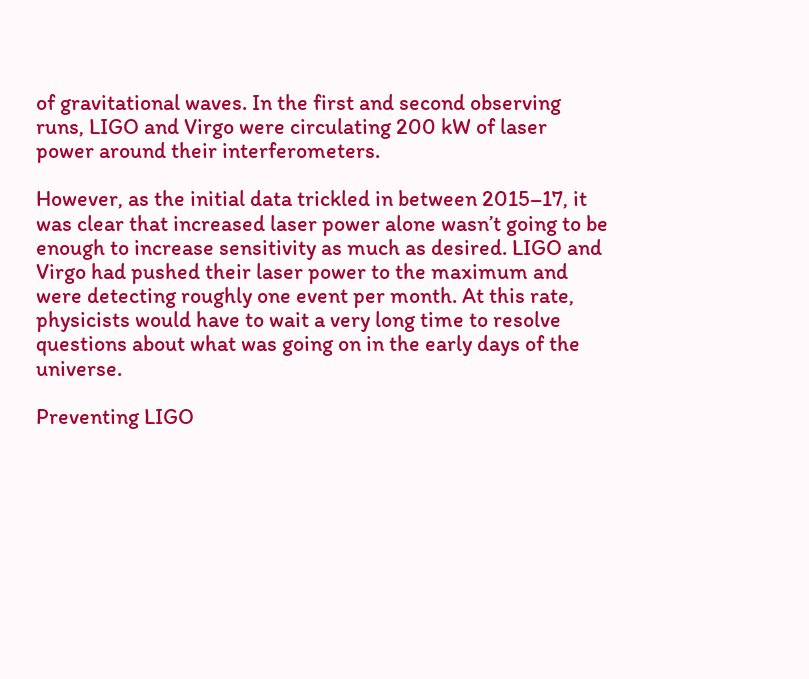of gravitational waves. In the first and second observing runs, LIGO and Virgo were circulating 200 kW of laser power around their interferometers.

However, as the initial data trickled in between 2015–17, it was clear that increased laser power alone wasn’t going to be enough to increase sensitivity as much as desired. LIGO and Virgo had pushed their laser power to the maximum and were detecting roughly one event per month. At this rate, physicists would have to wait a very long time to resolve questions about what was going on in the early days of the universe.

Preventing LIGO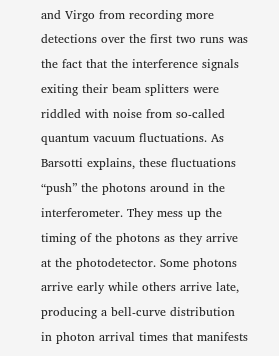and Virgo from recording more detections over the first two runs was the fact that the interference signals exiting their beam splitters were riddled with noise from so-called quantum vacuum fluctuations. As Barsotti explains, these fluctuations “push” the photons around in the interferometer. They mess up the timing of the photons as they arrive at the photodetector. Some photons arrive early while others arrive late, producing a bell-curve distribution in photon arrival times that manifests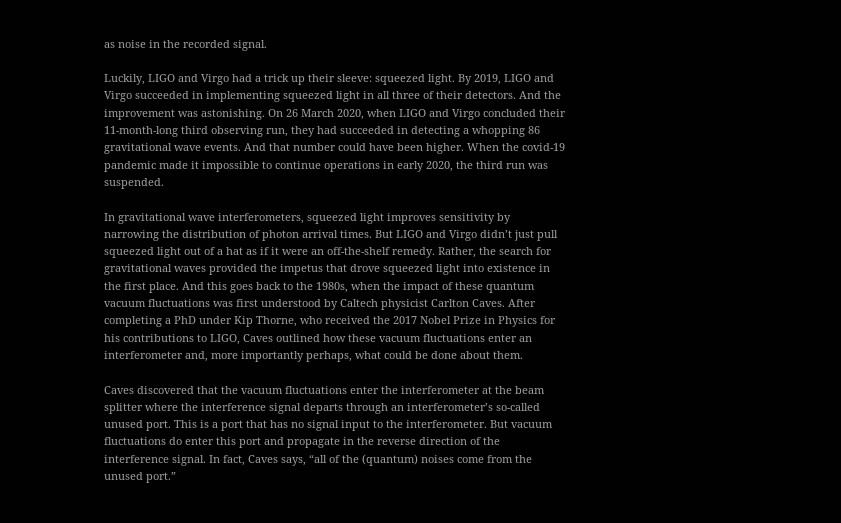as noise in the recorded signal.

Luckily, LIGO and Virgo had a trick up their sleeve: squeezed light. By 2019, LIGO and Virgo succeeded in implementing squeezed light in all three of their detectors. And the improvement was astonishing. On 26 March 2020, when LIGO and Virgo concluded their 11-month-long third observing run, they had succeeded in detecting a whopping 86 gravitational wave events. And that number could have been higher. When the covid-19 pandemic made it impossible to continue operations in early 2020, the third run was suspended.

In gravitational wave interferometers, squeezed light improves sensitivity by narrowing the distribution of photon arrival times. But LIGO and Virgo didn’t just pull squeezed light out of a hat as if it were an off-the-shelf remedy. Rather, the search for gravitational waves provided the impetus that drove squeezed light into existence in the first place. And this goes back to the 1980s, when the impact of these quantum vacuum fluctuations was first understood by Caltech physicist Carlton Caves. After completing a PhD under Kip Thorne, who received the 2017 Nobel Prize in Physics for his contributions to LIGO, Caves outlined how these vacuum fluctuations enter an interferometer and, more importantly perhaps, what could be done about them.

Caves discovered that the vacuum fluctuations enter the interferometer at the beam splitter where the interference signal departs through an interferometer’s so-called unused port. This is a port that has no signal input to the interferometer. But vacuum fluctuations do enter this port and propagate in the reverse direction of the interference signal. In fact, Caves says, “all of the (quantum) noises come from the unused port.”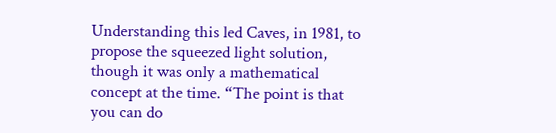Understanding this led Caves, in 1981, to propose the squeezed light solution, though it was only a mathematical concept at the time. “The point is that you can do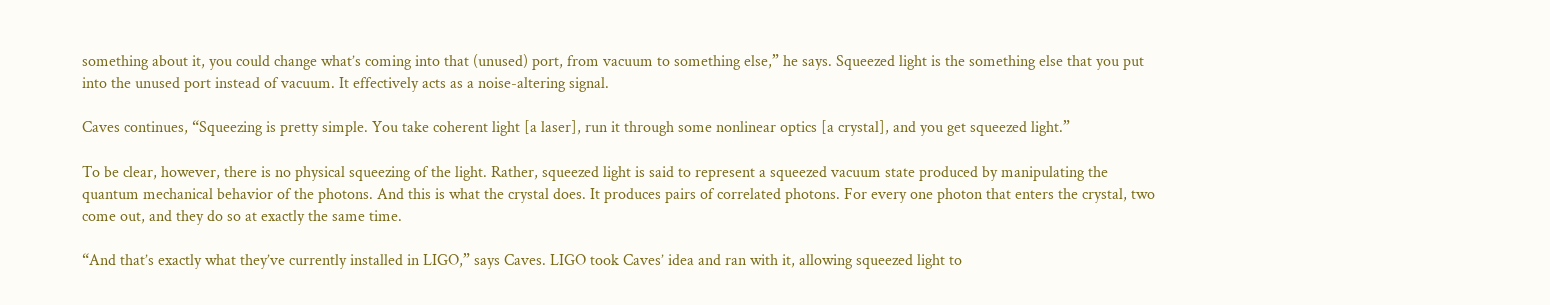something about it, you could change what’s coming into that (unused) port, from vacuum to something else,” he says. Squeezed light is the something else that you put into the unused port instead of vacuum. It effectively acts as a noise-altering signal.

Caves continues, “Squeezing is pretty simple. You take coherent light [a laser], run it through some nonlinear optics [a crystal], and you get squeezed light.”

To be clear, however, there is no physical squeezing of the light. Rather, squeezed light is said to represent a squeezed vacuum state produced by manipulating the quantum mechanical behavior of the photons. And this is what the crystal does. It produces pairs of correlated photons. For every one photon that enters the crystal, two come out, and they do so at exactly the same time.

“And that’s exactly what they’ve currently installed in LIGO,” says Caves. LIGO took Caves’ idea and ran with it, allowing squeezed light to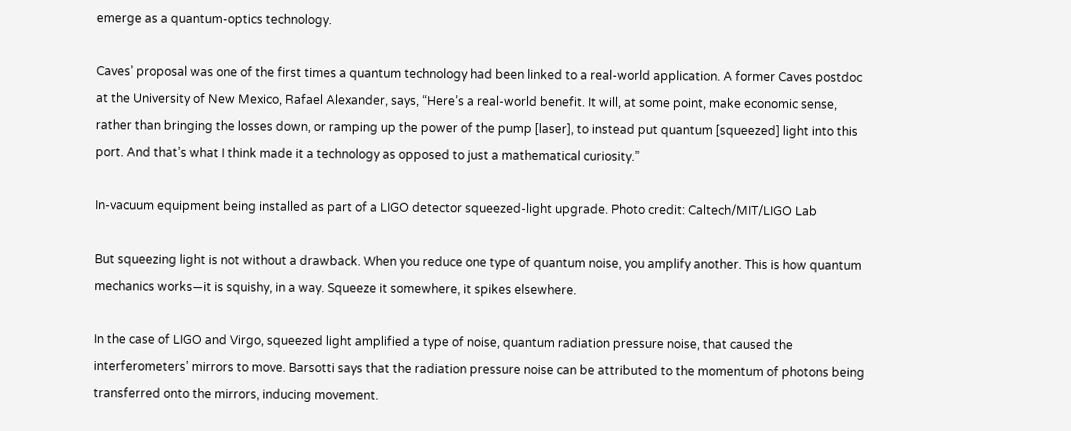emerge as a quantum-optics technology.

Caves’ proposal was one of the first times a quantum technology had been linked to a real-world application. A former Caves postdoc at the University of New Mexico, Rafael Alexander, says, “Here’s a real-world benefit. It will, at some point, make economic sense, rather than bringing the losses down, or ramping up the power of the pump [laser], to instead put quantum [squeezed] light into this port. And that’s what I think made it a technology as opposed to just a mathematical curiosity.”

In-vacuum equipment being installed as part of a LIGO detector squeezed-light upgrade. Photo credit: Caltech/MIT/LIGO Lab

But squeezing light is not without a drawback. When you reduce one type of quantum noise, you amplify another. This is how quantum mechanics works—it is squishy, in a way. Squeeze it somewhere, it spikes elsewhere.

In the case of LIGO and Virgo, squeezed light amplified a type of noise, quantum radiation pressure noise, that caused the interferometers’ mirrors to move. Barsotti says that the radiation pressure noise can be attributed to the momentum of photons being transferred onto the mirrors, inducing movement.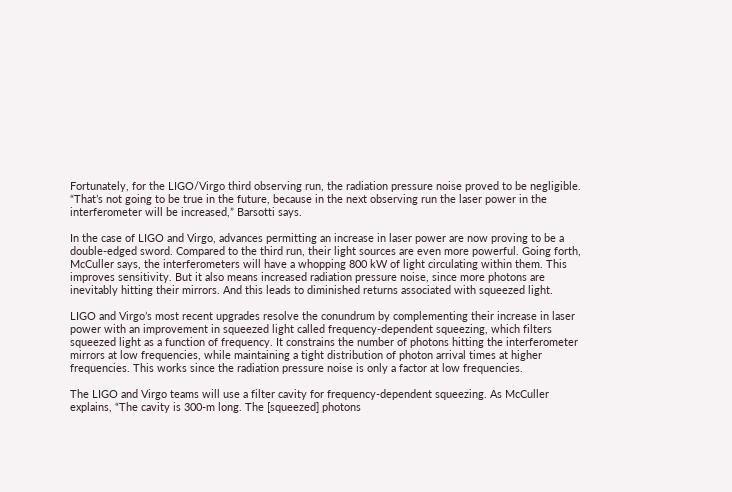Fortunately, for the LIGO/Virgo third observing run, the radiation pressure noise proved to be negligible. “That’s not going to be true in the future, because in the next observing run the laser power in the interferometer will be increased,” Barsotti says.

In the case of LIGO and Virgo, advances permitting an increase in laser power are now proving to be a double-edged sword. Compared to the third run, their light sources are even more powerful. Going forth, McCuller says, the interferometers will have a whopping 800 kW of light circulating within them. This improves sensitivity. But it also means increased radiation pressure noise, since more photons are inevitably hitting their mirrors. And this leads to diminished returns associated with squeezed light.

LIGO and Virgo’s most recent upgrades resolve the conundrum by complementing their increase in laser power with an improvement in squeezed light called frequency-dependent squeezing, which filters squeezed light as a function of frequency. It constrains the number of photons hitting the interferometer mirrors at low frequencies, while maintaining a tight distribution of photon arrival times at higher frequencies. This works since the radiation pressure noise is only a factor at low frequencies.

The LIGO and Virgo teams will use a filter cavity for frequency-dependent squeezing. As McCuller explains, “The cavity is 300-m long. The [squeezed] photons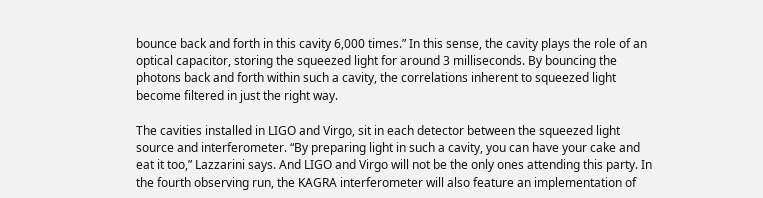bounce back and forth in this cavity 6,000 times.” In this sense, the cavity plays the role of an optical capacitor, storing the squeezed light for around 3 milliseconds. By bouncing the photons back and forth within such a cavity, the correlations inherent to squeezed light become filtered in just the right way.

The cavities installed in LIGO and Virgo, sit in each detector between the squeezed light source and interferometer. “By preparing light in such a cavity, you can have your cake and eat it too,” Lazzarini says. And LIGO and Virgo will not be the only ones attending this party. In the fourth observing run, the KAGRA interferometer will also feature an implementation of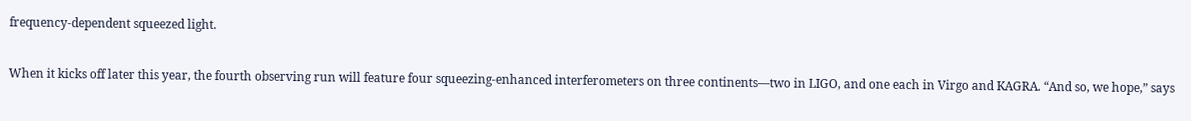frequency-dependent squeezed light.

When it kicks off later this year, the fourth observing run will feature four squeezing-enhanced interferometers on three continents—two in LIGO, and one each in Virgo and KAGRA. “And so, we hope,” says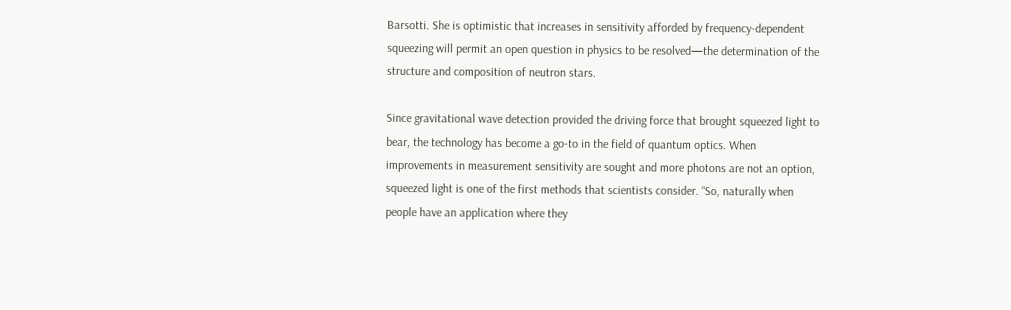Barsotti. She is optimistic that increases in sensitivity afforded by frequency-dependent squeezing will permit an open question in physics to be resolved—the determination of the structure and composition of neutron stars.

Since gravitational wave detection provided the driving force that brought squeezed light to bear, the technology has become a go-to in the field of quantum optics. When improvements in measurement sensitivity are sought and more photons are not an option, squeezed light is one of the first methods that scientists consider. “So, naturally when people have an application where they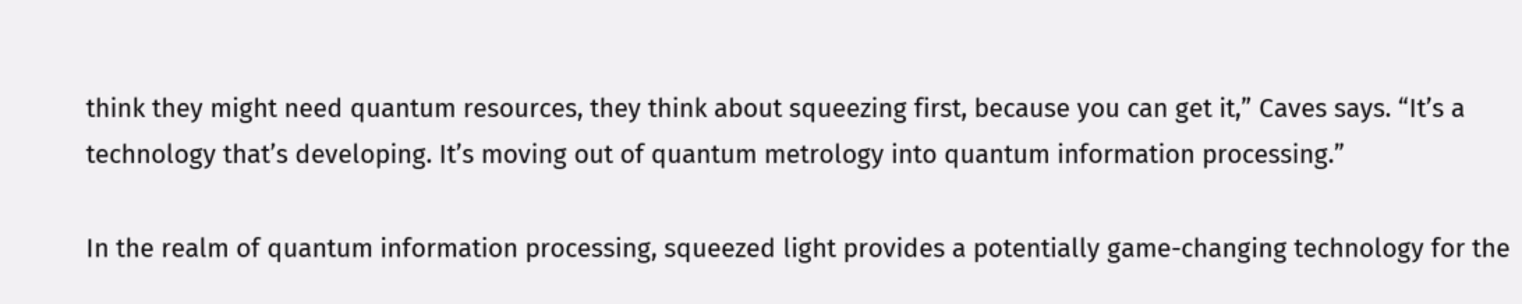think they might need quantum resources, they think about squeezing first, because you can get it,” Caves says. “It’s a technology that’s developing. It’s moving out of quantum metrology into quantum information processing.”

In the realm of quantum information processing, squeezed light provides a potentially game-changing technology for the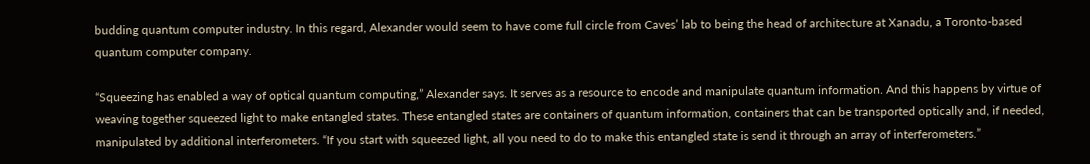budding quantum computer industry. In this regard, Alexander would seem to have come full circle from Caves’ lab to being the head of architecture at Xanadu, a Toronto-based quantum computer company.

“Squeezing has enabled a way of optical quantum computing,” Alexander says. It serves as a resource to encode and manipulate quantum information. And this happens by virtue of weaving together squeezed light to make entangled states. These entangled states are containers of quantum information, containers that can be transported optically and, if needed, manipulated by additional interferometers. “If you start with squeezed light, all you need to do to make this entangled state is send it through an array of interferometers.”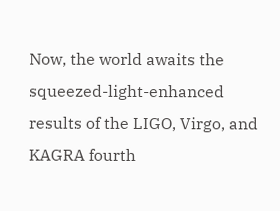Now, the world awaits the squeezed-light-enhanced results of the LIGO, Virgo, and KAGRA fourth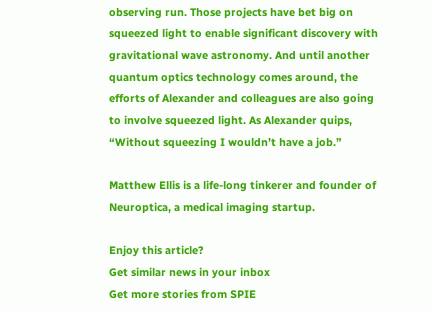observing run. Those projects have bet big on squeezed light to enable significant discovery with gravitational wave astronomy. And until another quantum optics technology comes around, the efforts of Alexander and colleagues are also going to involve squeezed light. As Alexander quips,
“Without squeezing I wouldn’t have a job.”

Matthew Ellis is a life-long tinkerer and founder of Neuroptica, a medical imaging startup.

Enjoy this article?
Get similar news in your inbox
Get more stories from SPIE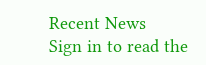Recent News
Sign in to read the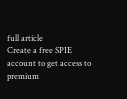full article
Create a free SPIE account to get access to
premium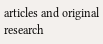articles and original research